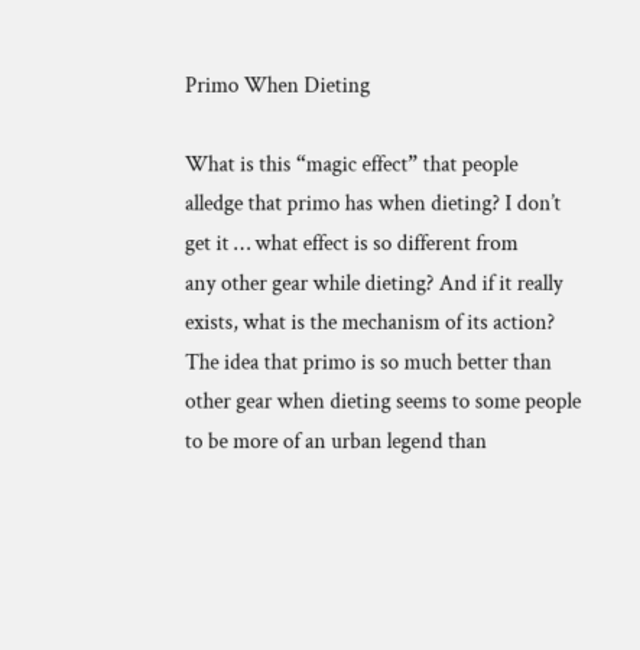Primo When Dieting

What is this “magic effect” that people
alledge that primo has when dieting? I don’t
get it … what effect is so different from
any other gear while dieting? And if it really
exists, what is the mechanism of its action?
The idea that primo is so much better than
other gear when dieting seems to some people
to be more of an urban legend than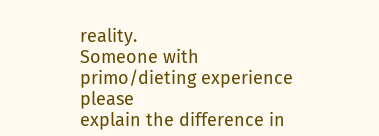reality.
Someone with primo/dieting experience please
explain the difference in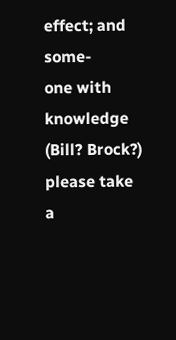effect; and some-
one with knowledge (Bill? Brock?) please take
a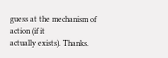guess at the mechanism of action (if it
actually exists). Thanks.